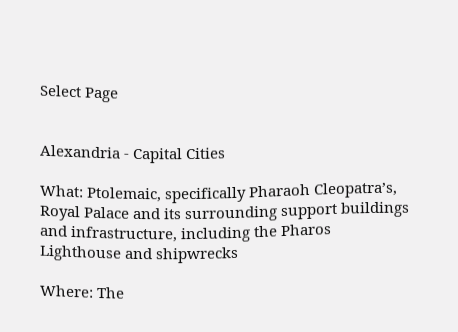Select Page


Alexandria - Capital Cities

What: Ptolemaic, specifically Pharaoh Cleopatra’s, Royal Palace and its surrounding support buildings and infrastructure, including the Pharos Lighthouse and shipwrecks

Where: The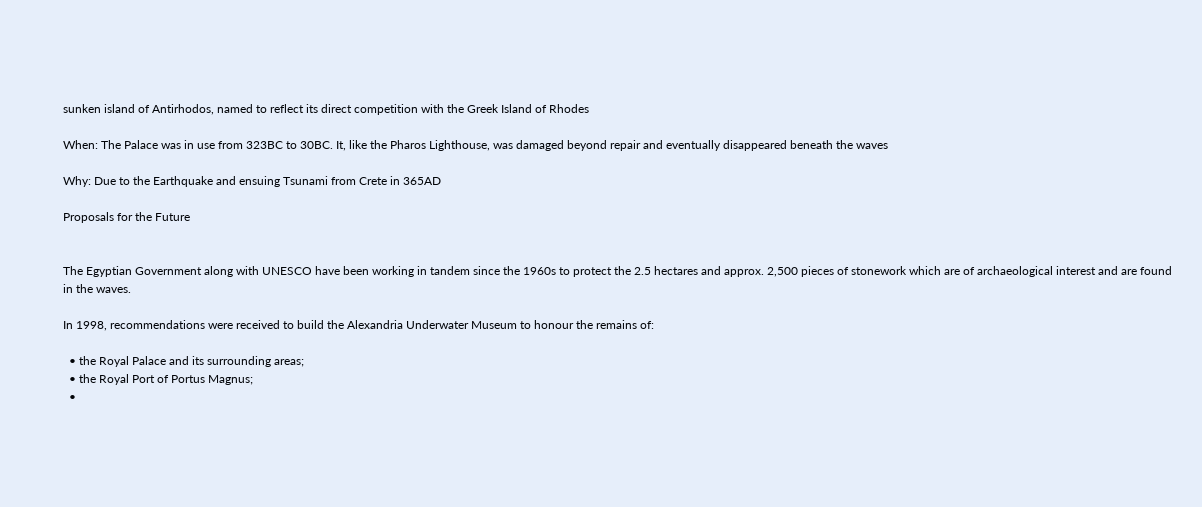sunken island of Antirhodos, named to reflect its direct competition with the Greek Island of Rhodes

When: The Palace was in use from 323BC to 30BC. It, like the Pharos Lighthouse, was damaged beyond repair and eventually disappeared beneath the waves

Why: Due to the Earthquake and ensuing Tsunami from Crete in 365AD

Proposals for the Future


The Egyptian Government along with UNESCO have been working in tandem since the 1960s to protect the 2.5 hectares and approx. 2,500 pieces of stonework which are of archaeological interest and are found in the waves.

In 1998, recommendations were received to build the Alexandria Underwater Museum to honour the remains of:

  • the Royal Palace and its surrounding areas;
  • the Royal Port of Portus Magnus;
  •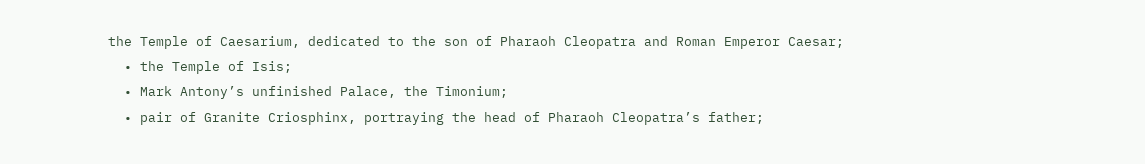the Temple of Caesarium, dedicated to the son of Pharaoh Cleopatra and Roman Emperor Caesar;
  • the Temple of Isis;
  • Mark Antony’s unfinished Palace, the Timonium;
  • pair of Granite Criosphinx, portraying the head of Pharaoh Cleopatra’s father;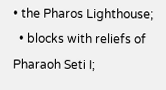• the Pharos Lighthouse;
  • blocks with reliefs of Pharaoh Seti I;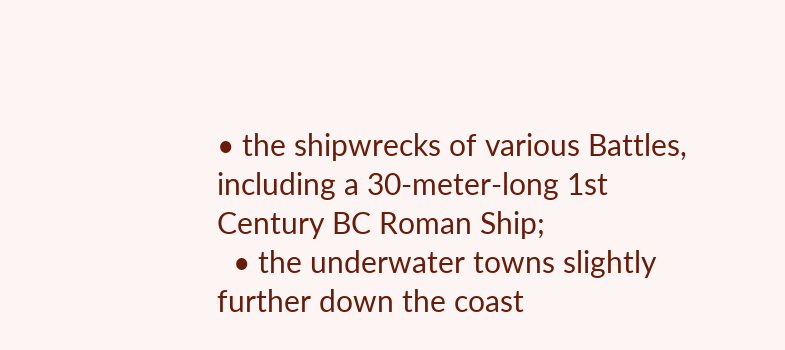• the shipwrecks of various Battles, including a 30-meter-long 1st Century BC Roman Ship;
  • the underwater towns slightly further down the coast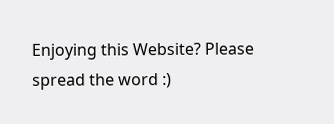Enjoying this Website? Please spread the word :)